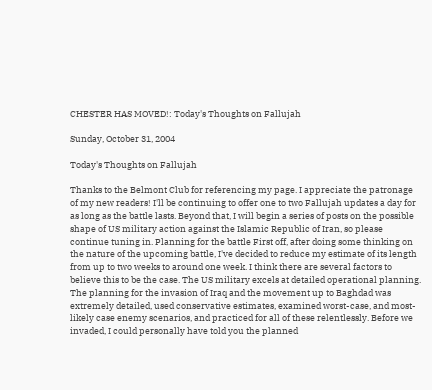CHESTER HAS MOVED!: Today's Thoughts on Fallujah

Sunday, October 31, 2004

Today's Thoughts on Fallujah

Thanks to the Belmont Club for referencing my page. I appreciate the patronage of my new readers! I'll be continuing to offer one to two Fallujah updates a day for as long as the battle lasts. Beyond that, I will begin a series of posts on the possible shape of US military action against the Islamic Republic of Iran, so please continue tuning in. Planning for the battle First off, after doing some thinking on the nature of the upcoming battle, I've decided to reduce my estimate of its length from up to two weeks to around one week. I think there are several factors to believe this to be the case. The US military excels at detailed operational planning. The planning for the invasion of Iraq and the movement up to Baghdad was extremely detailed, used conservative estimates, examined worst-case, and most-likely case enemy scenarios, and practiced for all of these relentlessly. Before we invaded, I could personally have told you the planned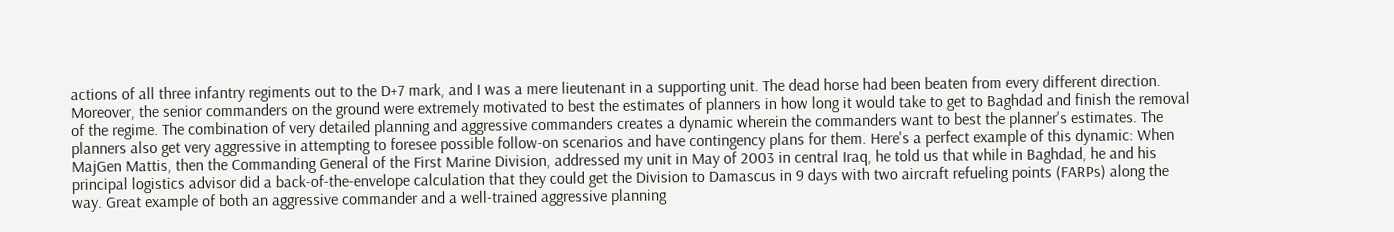actions of all three infantry regiments out to the D+7 mark, and I was a mere lieutenant in a supporting unit. The dead horse had been beaten from every different direction. Moreover, the senior commanders on the ground were extremely motivated to best the estimates of planners in how long it would take to get to Baghdad and finish the removal of the regime. The combination of very detailed planning and aggressive commanders creates a dynamic wherein the commanders want to best the planner's estimates. The planners also get very aggressive in attempting to foresee possible follow-on scenarios and have contingency plans for them. Here's a perfect example of this dynamic: When MajGen Mattis, then the Commanding General of the First Marine Division, addressed my unit in May of 2003 in central Iraq, he told us that while in Baghdad, he and his principal logistics advisor did a back-of-the-envelope calculation that they could get the Division to Damascus in 9 days with two aircraft refueling points (FARPs) along the way. Great example of both an aggressive commander and a well-trained aggressive planning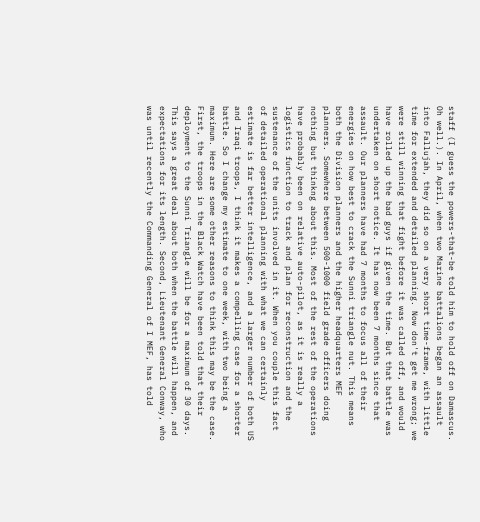staff (I guess the powers-that-be told him to hold off on Damascus. Oh well.). In April, when two Marine battalions began an assault into Fallujah, they did so on a very short time-frame, with little time for extended and detailed planning. Now don't get me wrong; we were still winning that fight before it was called off, and would have rolled up the bad guys if given the time. But that battle was undertaken on short notice. It has now been 7 months since that assault. Our planners have had 7 months to focus all of their energies on how best to crack the Sunni triangle nut. This means both the Division planners and the higher headquarters MEF planners. Somewhere between 500-1000 field grade officers doing nothing but thinkng about this. Most of the rest of the operations have probably been on relative auto-pilot, as it is really a logistics function to track and plan for reconstruction and the sustenance of the units involved in it. When you couple this fact of detailed operational planning with what we can certainly estimate is far better intelligence, and a larger number of both US and Iraqi troops, I think it makes a compelling case for a shorter battle. So I change my estimate to one week, with two being a maximum. Here are some other reasons to think this may be the case. First, the troops in the Black Watch have been told that their deployment to the Sunni Triangle will be for a maximum of 30 days. This says a great deal about both when the battle will happen, and expectations for its length. Second, Lieutenant General Conway, who was until recently the Commanding General of I MEF, has told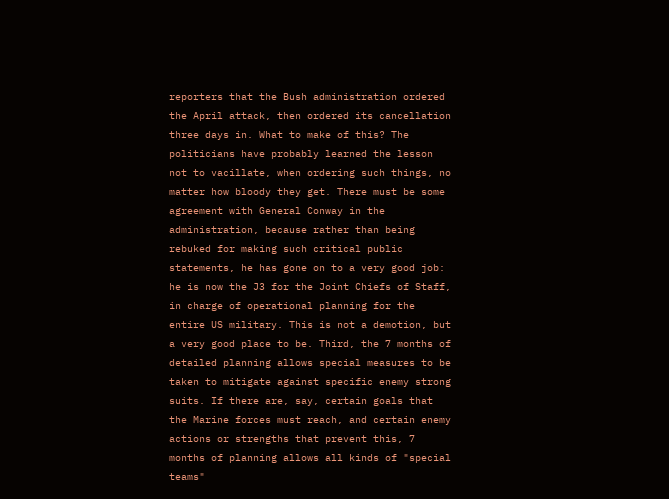reporters that the Bush administration ordered the April attack, then ordered its cancellation three days in. What to make of this? The politicians have probably learned the lesson not to vacillate, when ordering such things, no matter how bloody they get. There must be some agreement with General Conway in the administration, because rather than being rebuked for making such critical public statements, he has gone on to a very good job: he is now the J3 for the Joint Chiefs of Staff, in charge of operational planning for the entire US military. This is not a demotion, but a very good place to be. Third, the 7 months of detailed planning allows special measures to be taken to mitigate against specific enemy strong suits. If there are, say, certain goals that the Marine forces must reach, and certain enemy actions or strengths that prevent this, 7 months of planning allows all kinds of "special teams"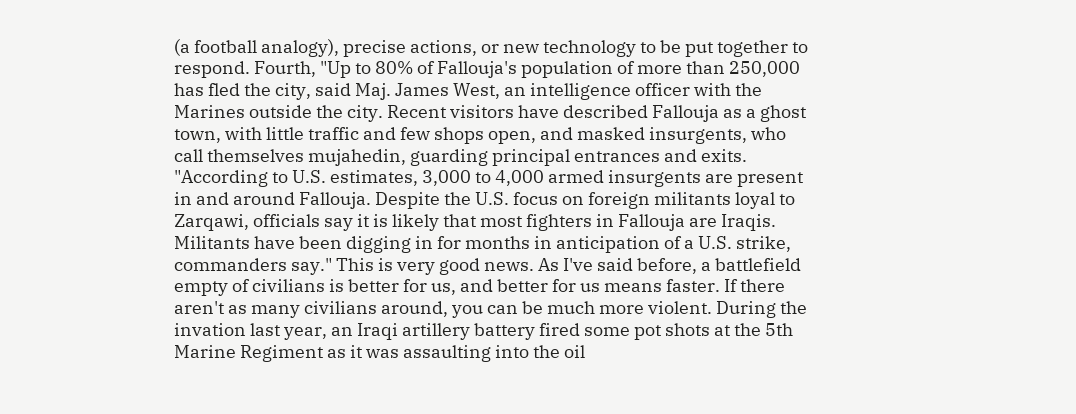(a football analogy), precise actions, or new technology to be put together to respond. Fourth, "Up to 80% of Fallouja's population of more than 250,000 has fled the city, said Maj. James West, an intelligence officer with the Marines outside the city. Recent visitors have described Fallouja as a ghost town, with little traffic and few shops open, and masked insurgents, who call themselves mujahedin, guarding principal entrances and exits. "According to U.S. estimates, 3,000 to 4,000 armed insurgents are present in and around Fallouja. Despite the U.S. focus on foreign militants loyal to Zarqawi, officials say it is likely that most fighters in Fallouja are Iraqis. Militants have been digging in for months in anticipation of a U.S. strike, commanders say." This is very good news. As I've said before, a battlefield empty of civilians is better for us, and better for us means faster. If there aren't as many civilians around, you can be much more violent. During the invation last year, an Iraqi artillery battery fired some pot shots at the 5th Marine Regiment as it was assaulting into the oil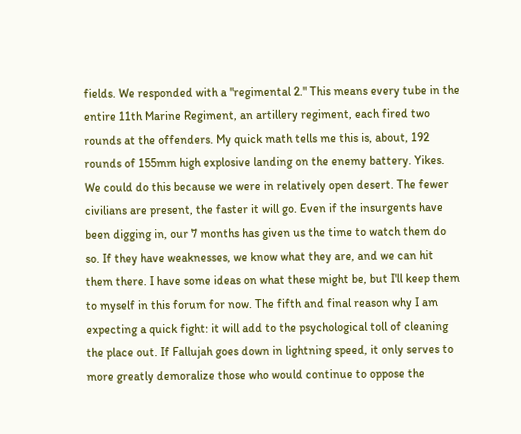fields. We responded with a "regimental 2." This means every tube in the entire 11th Marine Regiment, an artillery regiment, each fired two rounds at the offenders. My quick math tells me this is, about, 192 rounds of 155mm high explosive landing on the enemy battery. Yikes. We could do this because we were in relatively open desert. The fewer civilians are present, the faster it will go. Even if the insurgents have been digging in, our 7 months has given us the time to watch them do so. If they have weaknesses, we know what they are, and we can hit them there. I have some ideas on what these might be, but I'll keep them to myself in this forum for now. The fifth and final reason why I am expecting a quick fight: it will add to the psychological toll of cleaning the place out. If Fallujah goes down in lightning speed, it only serves to more greatly demoralize those who would continue to oppose the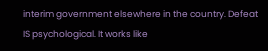interim government elsewhere in the country. Defeat IS psychological. It works like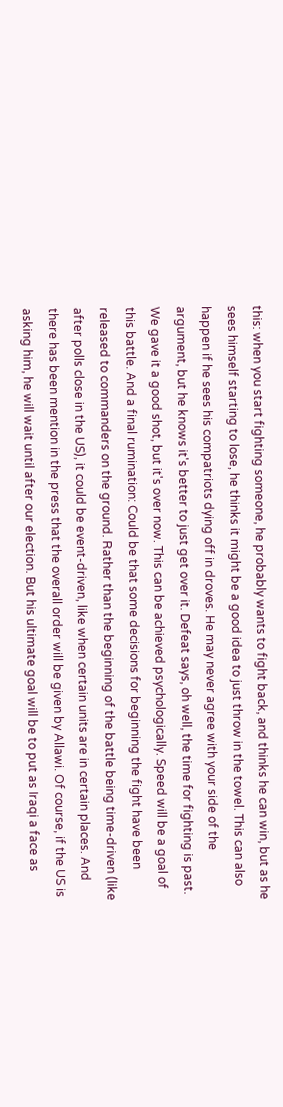this: when you start fighting someone, he probably wants to fight back, and thinks he can win, but as he sees himself starting to lose, he thinks it might be a good idea to just throw in the towel. This can also happen if he sees his compatriots dying off in droves. He may never agree with your side of the argument, but he knows it's better to just get over it. Defeat says, oh well, the time for fighting is past. We gave it a good shot, but it's over now. This can be achieved psychologically. Speed will be a goal of this battle. And a final rumination: Could be that some decisions for beginning the fight have been released to commanders on the ground. Rather than the beginning of the battle being time-driven (like after polls close in the US), it could be event-driven, like when certain units are in certain places. And there has been mention in the press that the overall order will be given by Allawi. Of course, if the US is asking him, he will wait until after our election. But his ultimate goal will be to put as Iraqi a face as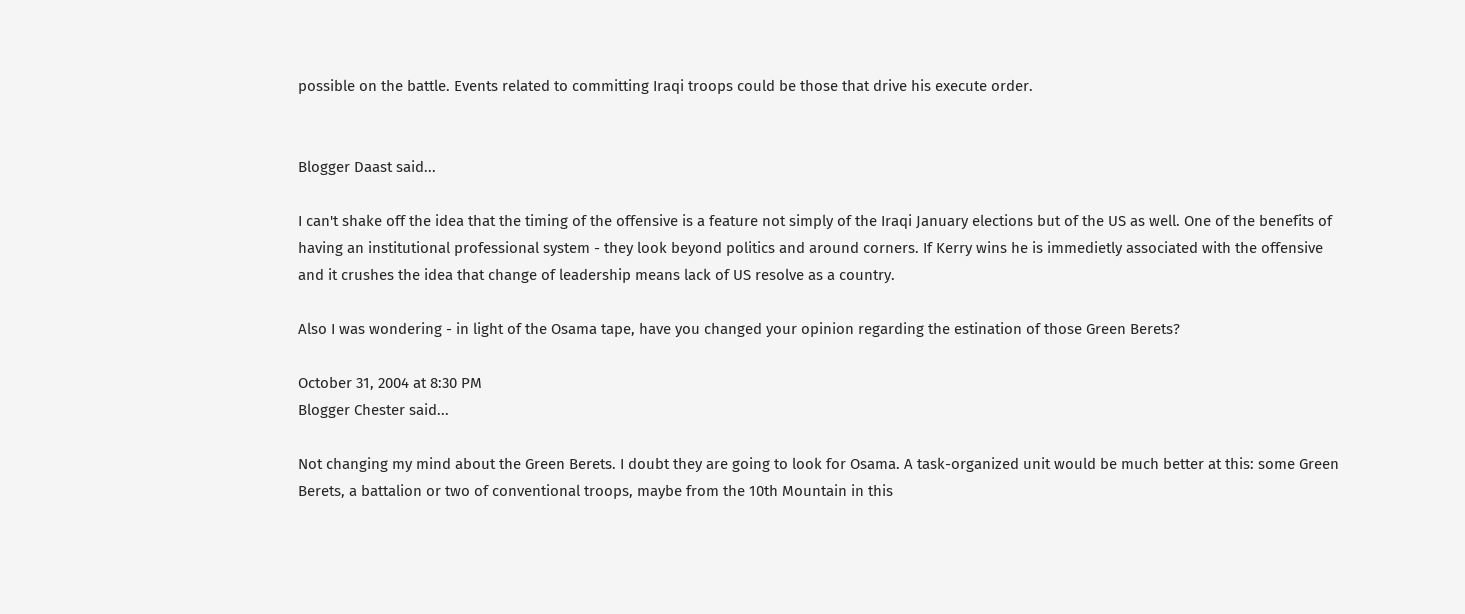possible on the battle. Events related to committing Iraqi troops could be those that drive his execute order.


Blogger Daast said...

I can't shake off the idea that the timing of the offensive is a feature not simply of the Iraqi January elections but of the US as well. One of the benefits of having an institutional professional system - they look beyond politics and around corners. If Kerry wins he is immedietly associated with the offensive and it crushes the idea that change of leadership means lack of US resolve as a country.

Also I was wondering - in light of the Osama tape, have you changed your opinion regarding the estination of those Green Berets?

October 31, 2004 at 8:30 PM
Blogger Chester said...

Not changing my mind about the Green Berets. I doubt they are going to look for Osama. A task-organized unit would be much better at this: some Green Berets, a battalion or two of conventional troops, maybe from the 10th Mountain in this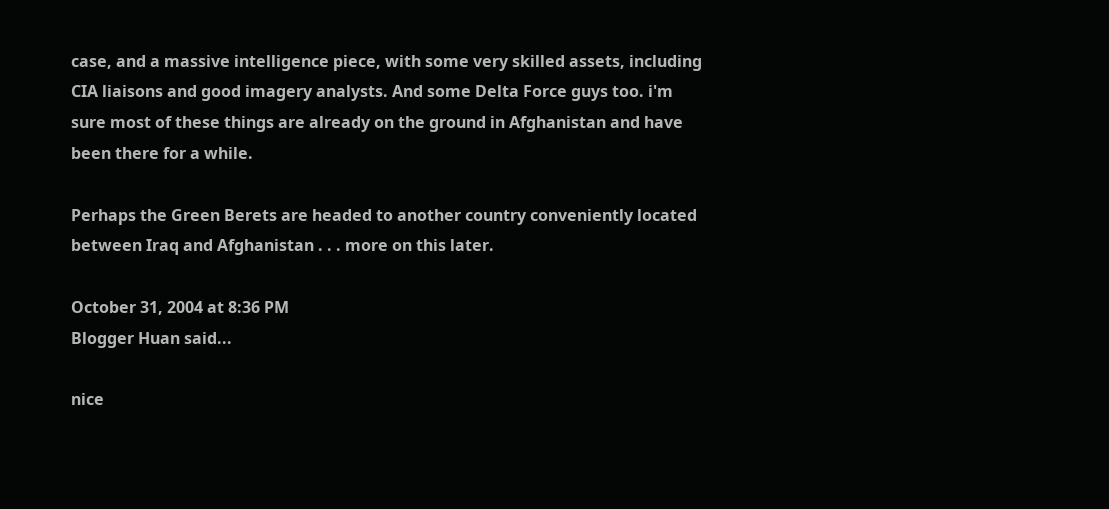case, and a massive intelligence piece, with some very skilled assets, including CIA liaisons and good imagery analysts. And some Delta Force guys too. i'm sure most of these things are already on the ground in Afghanistan and have been there for a while.

Perhaps the Green Berets are headed to another country conveniently located between Iraq and Afghanistan . . . more on this later.

October 31, 2004 at 8:36 PM
Blogger Huan said...

nice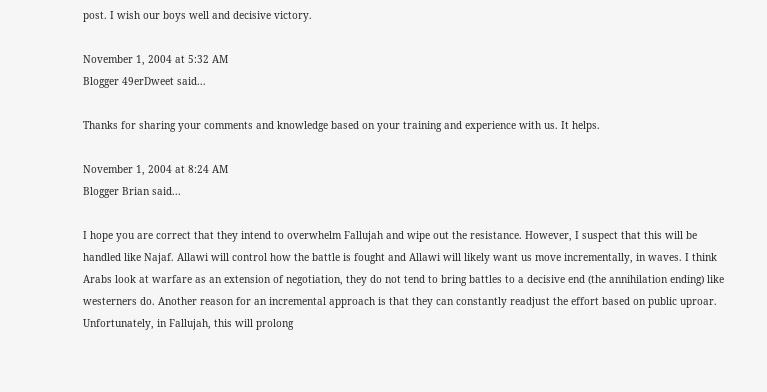post. I wish our boys well and decisive victory.

November 1, 2004 at 5:32 AM
Blogger 49erDweet said...

Thanks for sharing your comments and knowledge based on your training and experience with us. It helps.

November 1, 2004 at 8:24 AM
Blogger Brian said...

I hope you are correct that they intend to overwhelm Fallujah and wipe out the resistance. However, I suspect that this will be handled like Najaf. Allawi will control how the battle is fought and Allawi will likely want us move incrementally, in waves. I think Arabs look at warfare as an extension of negotiation, they do not tend to bring battles to a decisive end (the annihilation ending) like westerners do. Another reason for an incremental approach is that they can constantly readjust the effort based on public uproar. Unfortunately, in Fallujah, this will prolong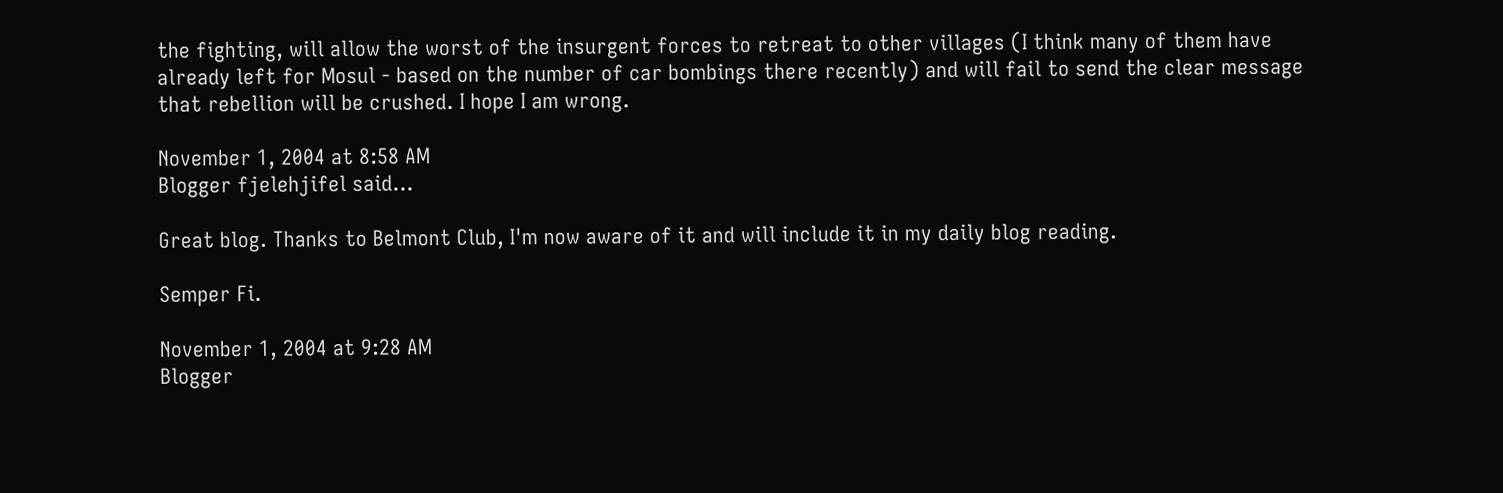the fighting, will allow the worst of the insurgent forces to retreat to other villages (I think many of them have already left for Mosul - based on the number of car bombings there recently) and will fail to send the clear message that rebellion will be crushed. I hope I am wrong.

November 1, 2004 at 8:58 AM
Blogger fjelehjifel said...

Great blog. Thanks to Belmont Club, I'm now aware of it and will include it in my daily blog reading.

Semper Fi.

November 1, 2004 at 9:28 AM
Blogger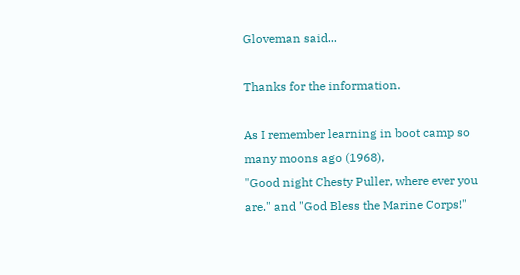Gloveman said...

Thanks for the information.

As I remember learning in boot camp so many moons ago (1968),
"Good night Chesty Puller, where ever you are." and "God Bless the Marine Corps!"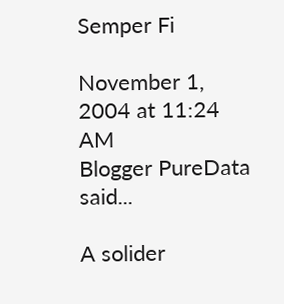Semper Fi

November 1, 2004 at 11:24 AM
Blogger PureData said...

A solider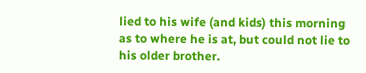lied to his wife (and kids) this morning as to where he is at, but could not lie to his older brother.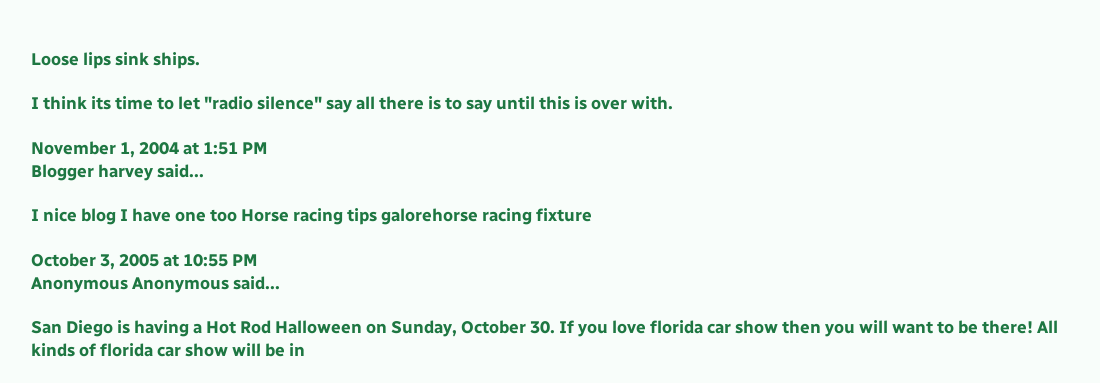Loose lips sink ships.

I think its time to let "radio silence" say all there is to say until this is over with.

November 1, 2004 at 1:51 PM
Blogger harvey said...

I nice blog I have one too Horse racing tips galorehorse racing fixture

October 3, 2005 at 10:55 PM
Anonymous Anonymous said...

San Diego is having a Hot Rod Halloween on Sunday, October 30. If you love florida car show then you will want to be there! All kinds of florida car show will be in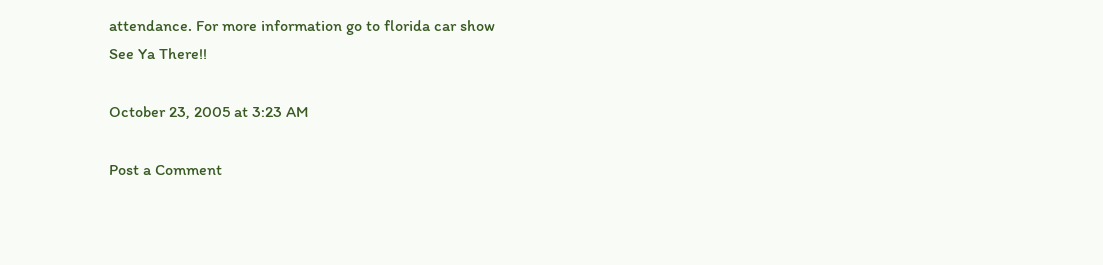attendance. For more information go to florida car show
See Ya There!!

October 23, 2005 at 3:23 AM

Post a Comment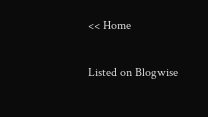<< Home

Listed on Blogwise